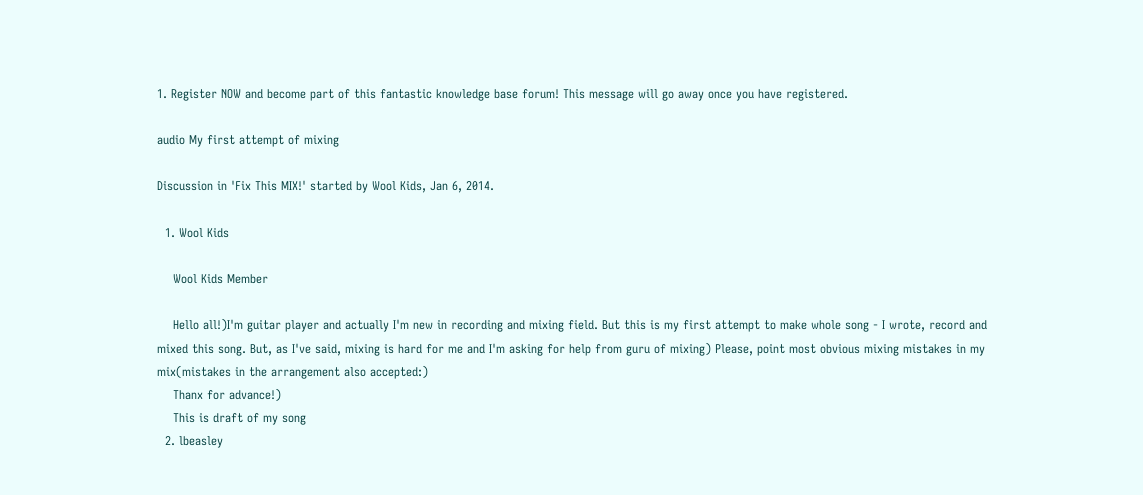1. Register NOW and become part of this fantastic knowledge base forum! This message will go away once you have registered.

audio My first attempt of mixing

Discussion in 'Fix This MIX!' started by Wool Kids, Jan 6, 2014.

  1. Wool Kids

    Wool Kids Member

    Hello all!)I'm guitar player and actually I'm new in recording and mixing field. But this is my first attempt to make whole song - I wrote, record and mixed this song. But, as I've said, mixing is hard for me and I'm asking for help from guru of mixing) Please, point most obvious mixing mistakes in my mix(mistakes in the arrangement also accepted:)
    Thanx for advance!)
    This is draft of my song
  2. lbeasley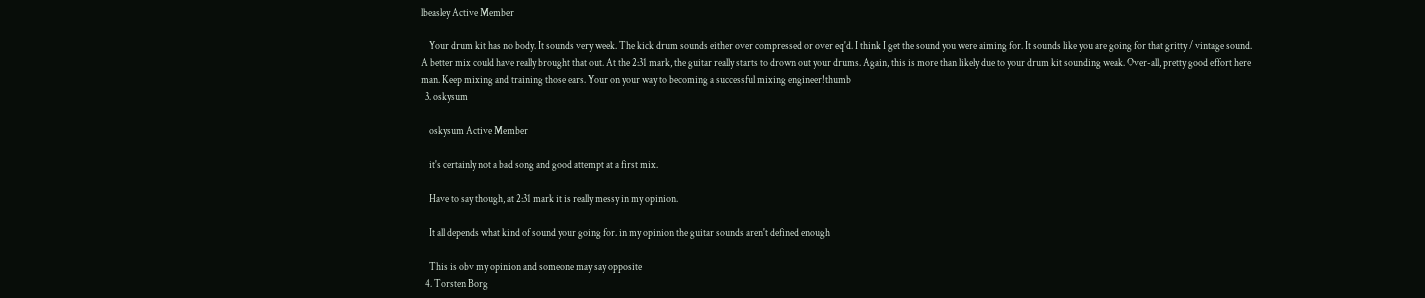lbeasley Active Member

    Your drum kit has no body. It sounds very week. The kick drum sounds either over compressed or over eq'd. I think I get the sound you were aiming for. It sounds like you are going for that gritty / vintage sound. A better mix could have really brought that out. At the 2:31 mark, the guitar really starts to drown out your drums. Again, this is more than likely due to your drum kit sounding weak. Over-all, pretty good effort here man. Keep mixing and training those ears. Your on your way to becoming a successful mixing engineer!thumb
  3. oskysum

    oskysum Active Member

    it's certainly not a bad song and good attempt at a first mix.

    Have to say though, at 2:31 mark it is really messy in my opinion.

    It all depends what kind of sound your going for. in my opinion the guitar sounds aren't defined enough

    This is obv my opinion and someone may say opposite
  4. Torsten Borg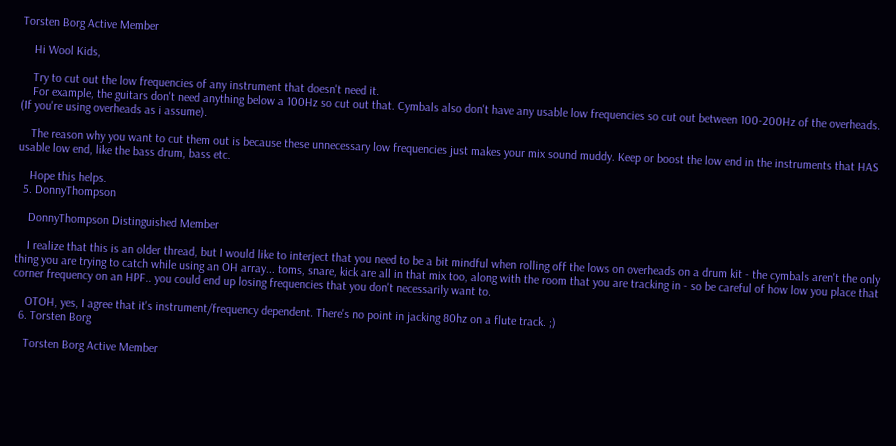Torsten Borg Active Member

    Hi Wool Kids,

    Try to cut out the low frequencies of any instrument that doesn't need it.
    For example, the guitars don't need anything below a 100Hz so cut out that. Cymbals also don't have any usable low frequencies so cut out between 100-200Hz of the overheads. (If you're using overheads as i assume).

    The reason why you want to cut them out is because these unnecessary low frequencies just makes your mix sound muddy. Keep or boost the low end in the instruments that HAS usable low end, like the bass drum, bass etc.

    Hope this helps.
  5. DonnyThompson

    DonnyThompson Distinguished Member

    I realize that this is an older thread, but I would like to interject that you need to be a bit mindful when rolling off the lows on overheads on a drum kit - the cymbals aren't the only thing you are trying to catch while using an OH array... toms, snare, kick are all in that mix too, along with the room that you are tracking in - so be careful of how low you place that corner frequency on an HPF.. you could end up losing frequencies that you don't necessarily want to.

    OTOH, yes, I agree that it's instrument/frequency dependent. There's no point in jacking 80hz on a flute track. ;)
  6. Torsten Borg

    Torsten Borg Active Member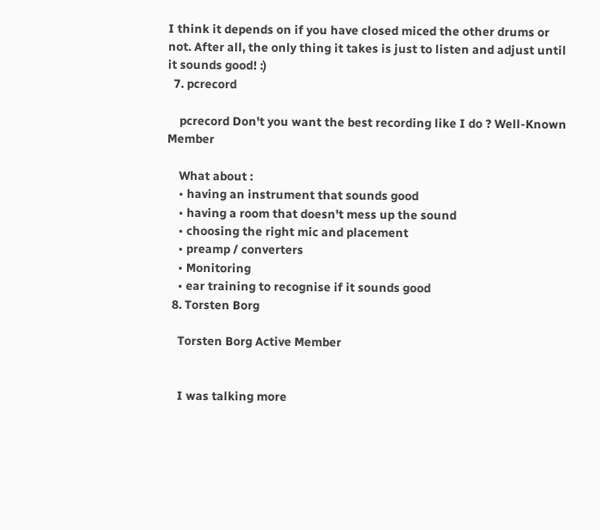I think it depends on if you have closed miced the other drums or not. After all, the only thing it takes is just to listen and adjust until it sounds good! :)
  7. pcrecord

    pcrecord Don't you want the best recording like I do ? Well-Known Member

    What about :
    • having an instrument that sounds good
    • having a room that doesn't mess up the sound
    • choosing the right mic and placement
    • preamp / converters
    • Monitoring
    • ear training to recognise if it sounds good
  8. Torsten Borg

    Torsten Borg Active Member


    I was talking more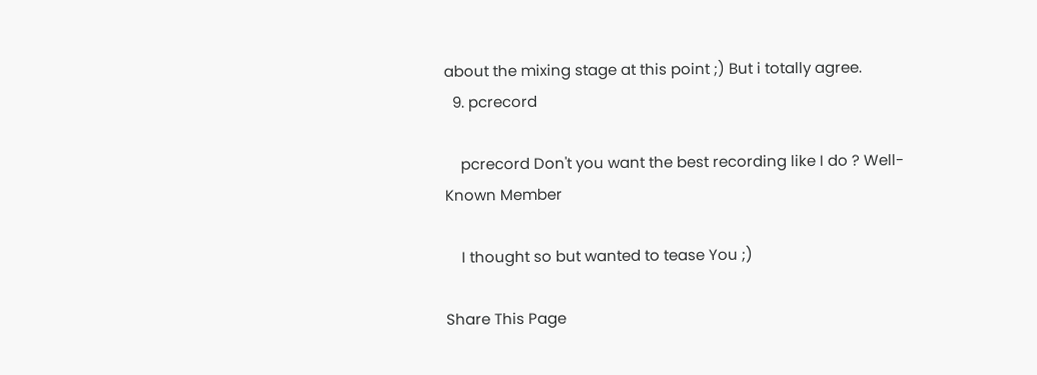about the mixing stage at this point ;) But i totally agree.
  9. pcrecord

    pcrecord Don't you want the best recording like I do ? Well-Known Member

    I thought so but wanted to tease You ;)

Share This Page